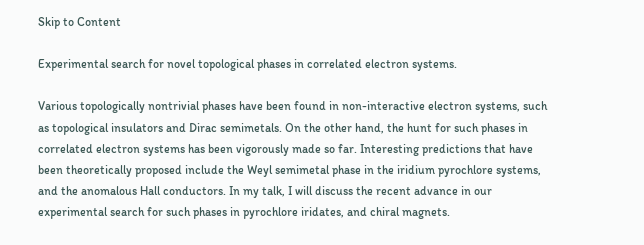Skip to Content

Experimental search for novel topological phases in correlated electron systems.

Various topologically nontrivial phases have been found in non-interactive electron systems, such as topological insulators and Dirac semimetals. On the other hand, the hunt for such phases in correlated electron systems has been vigorously made so far. Interesting predictions that have been theoretically proposed include the Weyl semimetal phase in the iridium pyrochlore systems, and the anomalous Hall conductors. In my talk, I will discuss the recent advance in our experimental search for such phases in pyrochlore iridates, and chiral magnets.